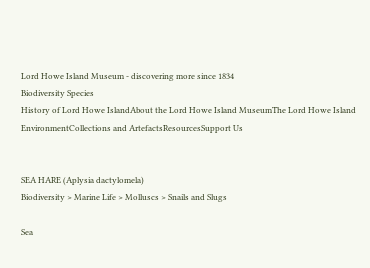Lord Howe Island Museum - discovering more since 1834
Biodiversity Species
History of Lord Howe IslandAbout the Lord Howe Island MuseumThe Lord Howe Island EnvironmentCollections and ArtefactsResourcesSupport Us


SEA HARE (Aplysia dactylomela)
Biodiversity > Marine Life > Molluscs > Snails and Slugs

Sea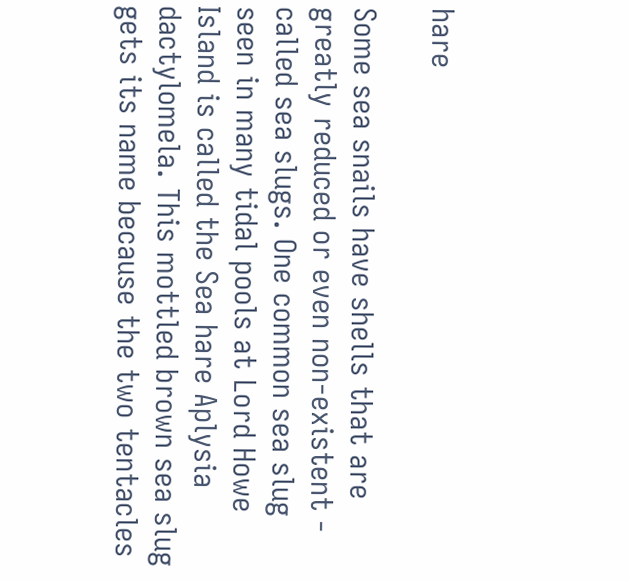hare

Some sea snails have shells that are greatly reduced or even non-existent - called sea slugs. One common sea slug seen in many tidal pools at Lord Howe Island is called the Sea hare Aplysia dactylomela. This mottled brown sea slug gets its name because the two tentacles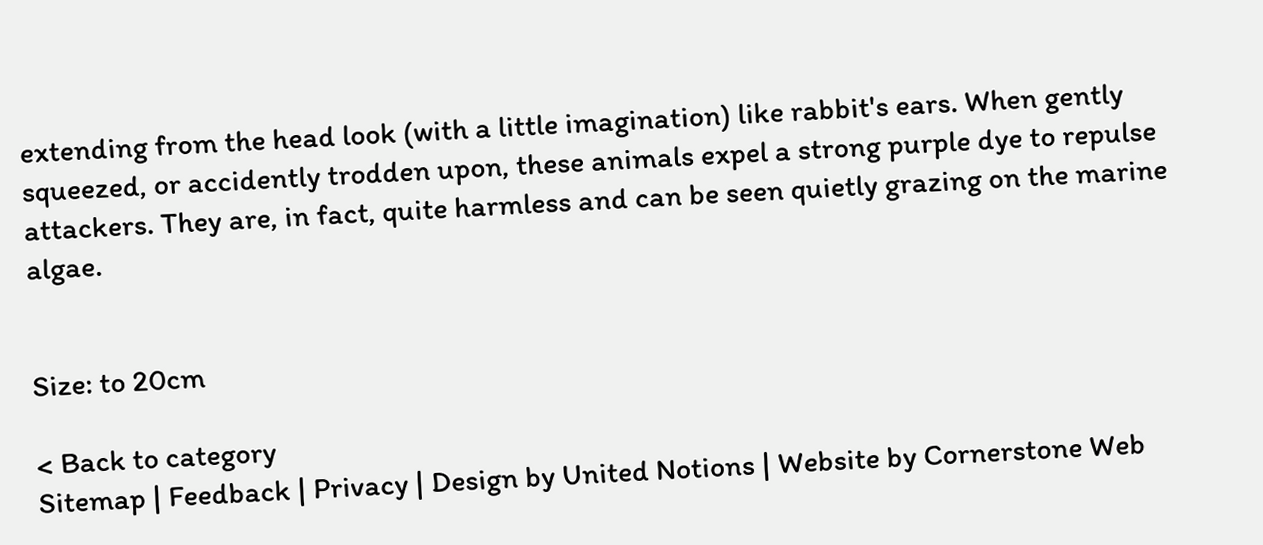extending from the head look (with a little imagination) like rabbit's ears. When gently squeezed, or accidently trodden upon, these animals expel a strong purple dye to repulse attackers. They are, in fact, quite harmless and can be seen quietly grazing on the marine algae.


Size: to 20cm

< Back to category
Sitemap | Feedback | Privacy | Design by United Notions | Website by Cornerstone Web